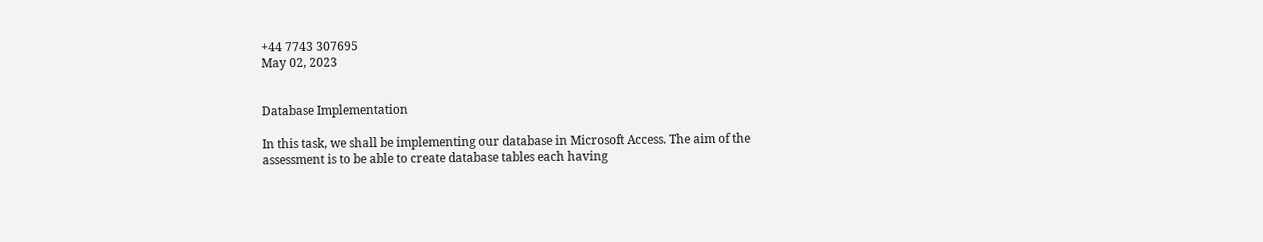+44 7743 307695
May 02, 2023


Database Implementation

In this task, we shall be implementing our database in Microsoft Access. The aim of the assessment is to be able to create database tables each having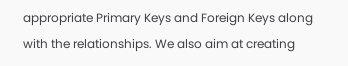appropriate Primary Keys and Foreign Keys along with the relationships. We also aim at creating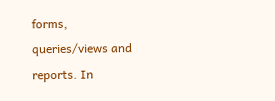forms, queries/views and reports. In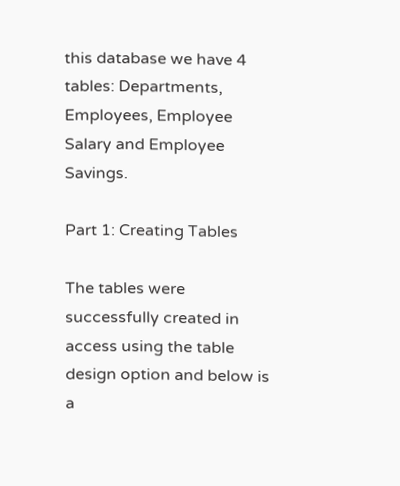this database we have 4 tables: Departments, Employees, Employee Salary and Employee Savings.

Part 1: Creating Tables

The tables were successfully created in access using the table design option and below is a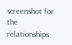screenshot for the relationships.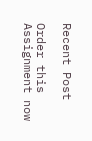Recent Post

Order this Assignment now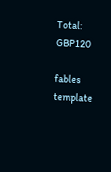Total: GBP120

fables template